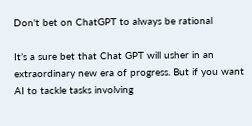Don't bet on ChatGPT to always be rational

It’s a sure bet that Chat GPT will usher in an extraordinary new era of progress. But if you want AI to tackle tasks involving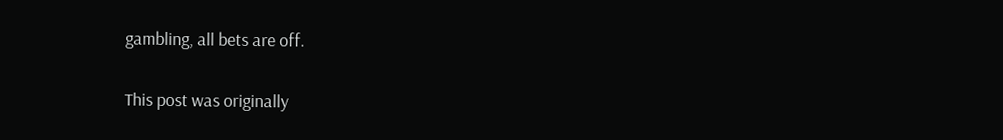gambling, all bets are off.

This post was originally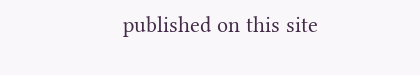published on this site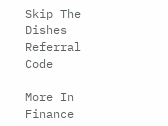Skip The Dishes Referral Code

More In Finance